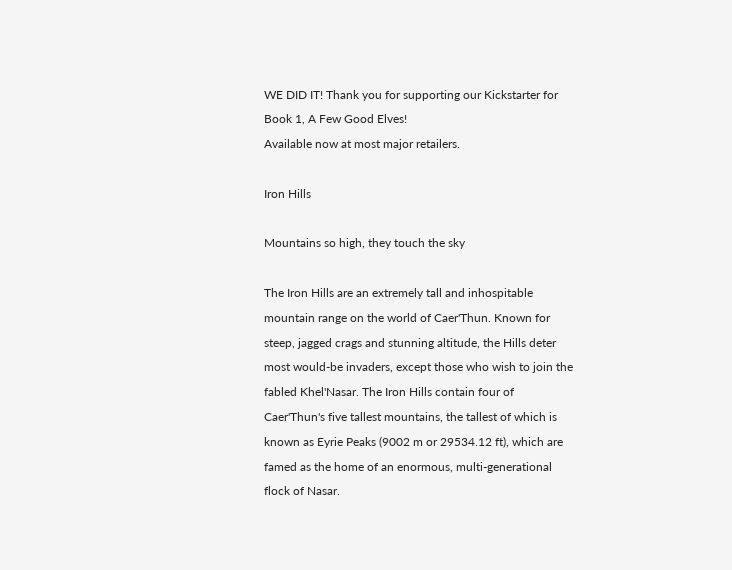WE DID IT! Thank you for supporting our Kickstarter for Book 1, A Few Good Elves!
Available now at most major retailers.

Iron Hills

Mountains so high, they touch the sky

The Iron Hills are an extremely tall and inhospitable mountain range on the world of Caer'Thun. Known for steep, jagged crags and stunning altitude, the Hills deter most would-be invaders, except those who wish to join the fabled Khel'Nasar. The Iron Hills contain four of Caer'Thun's five tallest mountains, the tallest of which is known as Eyrie Peaks (9002 m or 29534.12 ft), which are famed as the home of an enormous, multi-generational flock of Nasar.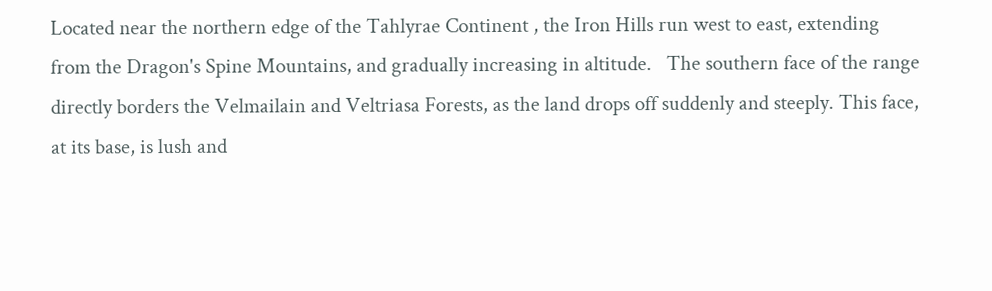Located near the northern edge of the Tahlyrae Continent , the Iron Hills run west to east, extending from the Dragon's Spine Mountains, and gradually increasing in altitude.   The southern face of the range directly borders the Velmailain and Veltriasa Forests, as the land drops off suddenly and steeply. This face, at its base, is lush and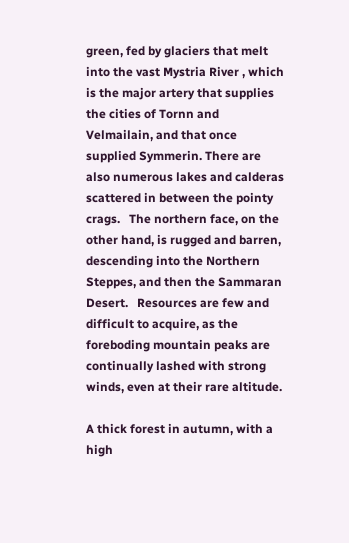green, fed by glaciers that melt into the vast Mystria River , which is the major artery that supplies the cities of Tornn and Velmailain, and that once supplied Symmerin. There are also numerous lakes and calderas scattered in between the pointy crags.   The northern face, on the other hand, is rugged and barren, descending into the Northern Steppes, and then the Sammaran Desert.   Resources are few and difficult to acquire, as the foreboding mountain peaks are continually lashed with strong winds, even at their rare altitude.

A thick forest in autumn, with a high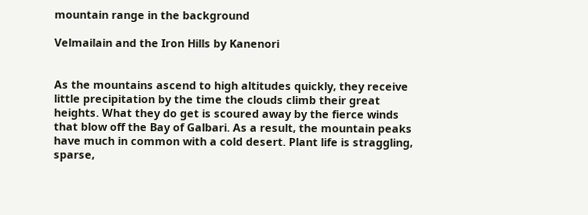mountain range in the background

Velmailain and the Iron Hills by Kanenori


As the mountains ascend to high altitudes quickly, they receive little precipitation by the time the clouds climb their great heights. What they do get is scoured away by the fierce winds that blow off the Bay of Galbari. As a result, the mountain peaks have much in common with a cold desert. Plant life is straggling, sparse,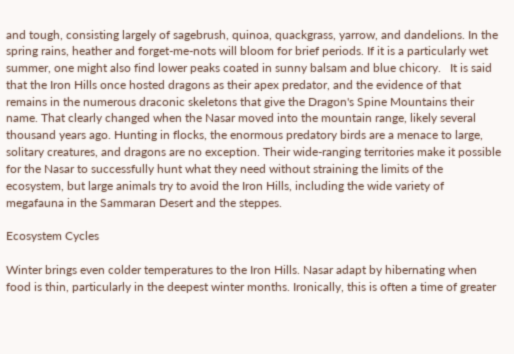and tough, consisting largely of sagebrush, quinoa, quackgrass, yarrow, and dandelions. In the spring rains, heather and forget-me-nots will bloom for brief periods. If it is a particularly wet summer, one might also find lower peaks coated in sunny balsam and blue chicory.   It is said that the Iron Hills once hosted dragons as their apex predator, and the evidence of that remains in the numerous draconic skeletons that give the Dragon's Spine Mountains their name. That clearly changed when the Nasar moved into the mountain range, likely several thousand years ago. Hunting in flocks, the enormous predatory birds are a menace to large, solitary creatures, and dragons are no exception. Their wide-ranging territories make it possible for the Nasar to successfully hunt what they need without straining the limits of the ecosystem, but large animals try to avoid the Iron Hills, including the wide variety of megafauna in the Sammaran Desert and the steppes.

Ecosystem Cycles

Winter brings even colder temperatures to the Iron Hills. Nasar adapt by hibernating when food is thin, particularly in the deepest winter months. Ironically, this is often a time of greater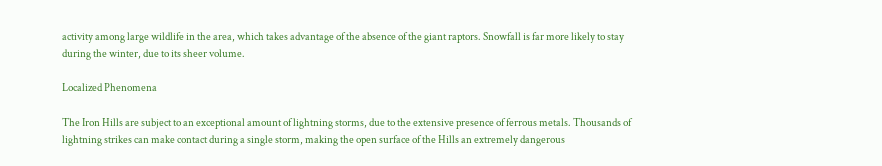activity among large wildlife in the area, which takes advantage of the absence of the giant raptors. Snowfall is far more likely to stay during the winter, due to its sheer volume.

Localized Phenomena

The Iron Hills are subject to an exceptional amount of lightning storms, due to the extensive presence of ferrous metals. Thousands of lightning strikes can make contact during a single storm, making the open surface of the Hills an extremely dangerous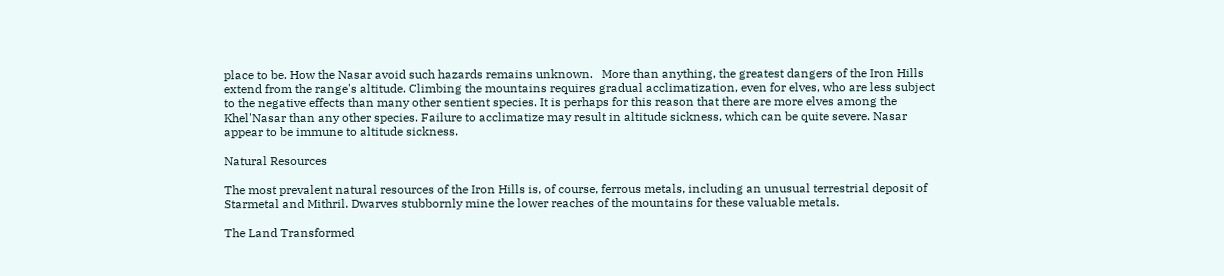place to be. How the Nasar avoid such hazards remains unknown.   More than anything, the greatest dangers of the Iron Hills extend from the range's altitude. Climbing the mountains requires gradual acclimatization, even for elves, who are less subject to the negative effects than many other sentient species. It is perhaps for this reason that there are more elves among the Khel'Nasar than any other species. Failure to acclimatize may result in altitude sickness, which can be quite severe. Nasar appear to be immune to altitude sickness.

Natural Resources

The most prevalent natural resources of the Iron Hills is, of course, ferrous metals, including an unusual terrestrial deposit of Starmetal and Mithril. Dwarves stubbornly mine the lower reaches of the mountains for these valuable metals.

The Land Transformed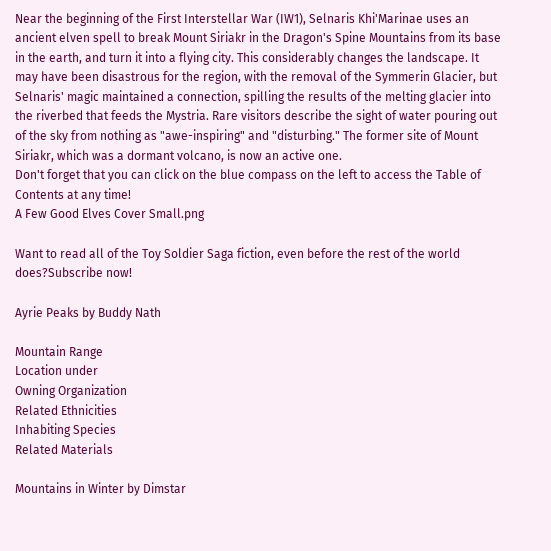Near the beginning of the First Interstellar War (IW1), Selnaris Khi'Marinae uses an ancient elven spell to break Mount Siriakr in the Dragon's Spine Mountains from its base in the earth, and turn it into a flying city. This considerably changes the landscape. It may have been disastrous for the region, with the removal of the Symmerin Glacier, but Selnaris' magic maintained a connection, spilling the results of the melting glacier into the riverbed that feeds the Mystria. Rare visitors describe the sight of water pouring out of the sky from nothing as "awe-inspiring" and "disturbing." The former site of Mount Siriakr, which was a dormant volcano, is now an active one.
Don't forget that you can click on the blue compass on the left to access the Table of Contents at any time!
A Few Good Elves Cover Small.png

Want to read all of the Toy Soldier Saga fiction, even before the rest of the world does?Subscribe now!

Ayrie Peaks by Buddy Nath

Mountain Range
Location under
Owning Organization
Related Ethnicities
Inhabiting Species
Related Materials

Mountains in Winter by Dimstar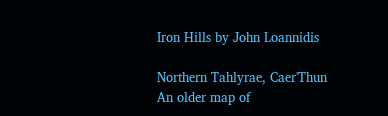Iron Hills by John Loannidis

Northern Tahlyrae, Caer'Thun
An older map of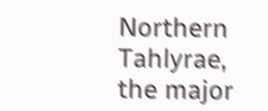Northern Tahlyrae, the major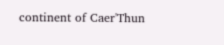continent of Caer'Thun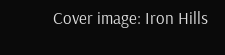Cover image: Iron Hills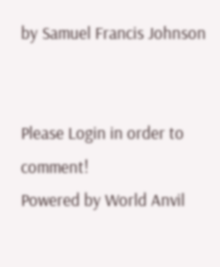by Samuel Francis Johnson


Please Login in order to comment!
Powered by World Anvil